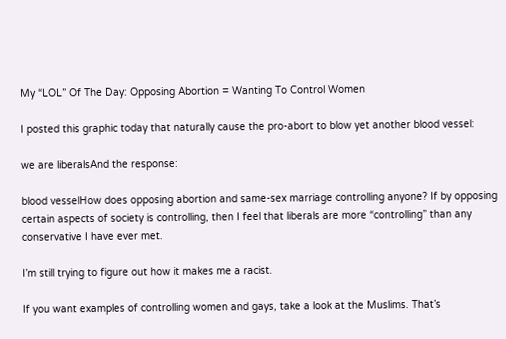My “LOL” Of The Day: Opposing Abortion = Wanting To Control Women

I posted this graphic today that naturally cause the pro-abort to blow yet another blood vessel:

we are liberalsAnd the response:

blood vesselHow does opposing abortion and same-sex marriage controlling anyone? If by opposing certain aspects of society is controlling, then I feel that liberals are more “controlling” than any conservative I have ever met.

I’m still trying to figure out how it makes me a racist.

If you want examples of controlling women and gays, take a look at the Muslims. That’s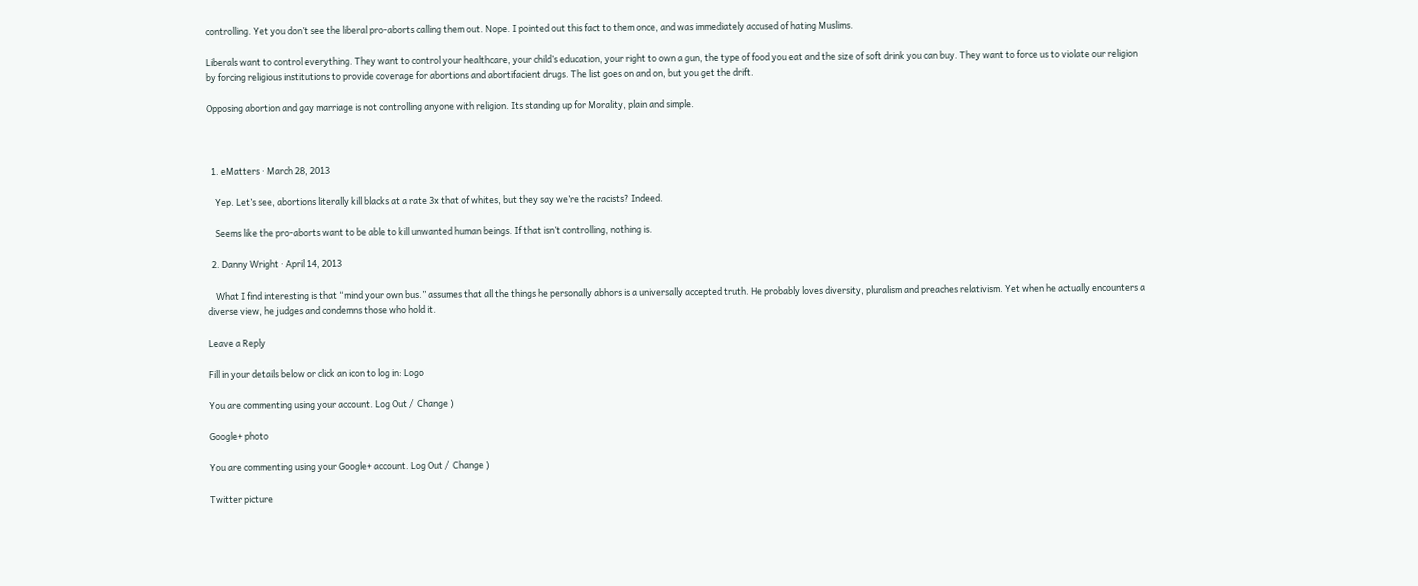controlling. Yet you don’t see the liberal pro-aborts calling them out. Nope. I pointed out this fact to them once, and was immediately accused of hating Muslims.

Liberals want to control everything. They want to control your healthcare, your child’s education, your right to own a gun, the type of food you eat and the size of soft drink you can buy. They want to force us to violate our religion by forcing religious institutions to provide coverage for abortions and abortifacient drugs. The list goes on and on, but you get the drift.

Opposing abortion and gay marriage is not controlling anyone with religion. Its standing up for Morality, plain and simple.



  1. eMatters · March 28, 2013

    Yep. Let’s see, abortions literally kill blacks at a rate 3x that of whites, but they say we’re the racists? Indeed.

    Seems like the pro-aborts want to be able to kill unwanted human beings. If that isn’t controlling, nothing is.

  2. Danny Wright · April 14, 2013

    What I find interesting is that “mind your own bus.” assumes that all the things he personally abhors is a universally accepted truth. He probably loves diversity, pluralism and preaches relativism. Yet when he actually encounters a diverse view, he judges and condemns those who hold it.

Leave a Reply

Fill in your details below or click an icon to log in: Logo

You are commenting using your account. Log Out /  Change )

Google+ photo

You are commenting using your Google+ account. Log Out /  Change )

Twitter picture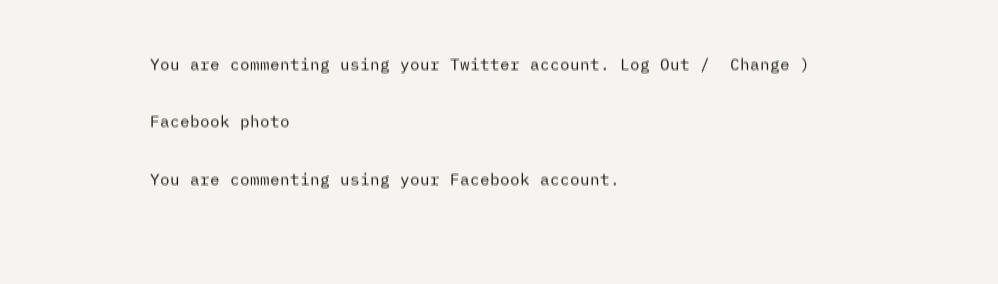You are commenting using your Twitter account. Log Out /  Change )

Facebook photo

You are commenting using your Facebook account.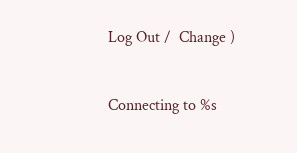Log Out /  Change )


Connecting to %s